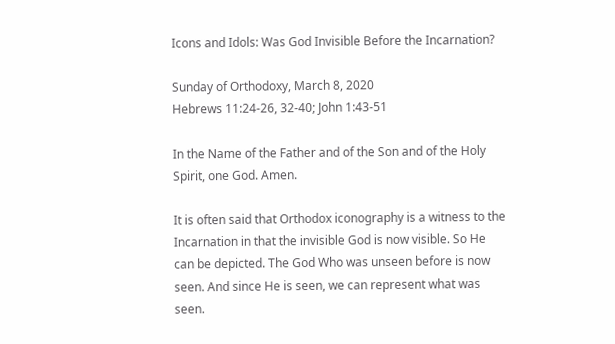Icons and Idols: Was God Invisible Before the Incarnation?

Sunday of Orthodoxy, March 8, 2020
Hebrews 11:24-26, 32-40; John 1:43-51

In the Name of the Father and of the Son and of the Holy Spirit, one God. Amen.

It is often said that Orthodox iconography is a witness to the Incarnation in that the invisible God is now visible. So He can be depicted. The God Who was unseen before is now seen. And since He is seen, we can represent what was seen.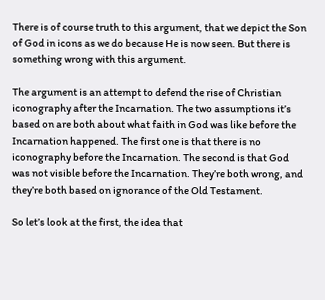There is of course truth to this argument, that we depict the Son of God in icons as we do because He is now seen. But there is something wrong with this argument.

The argument is an attempt to defend the rise of Christian iconography after the Incarnation. The two assumptions it’s based on are both about what faith in God was like before the Incarnation happened. The first one is that there is no iconography before the Incarnation. The second is that God was not visible before the Incarnation. They’re both wrong, and they’re both based on ignorance of the Old Testament.

So let’s look at the first, the idea that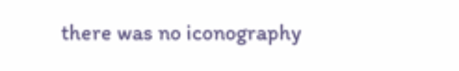there was no iconography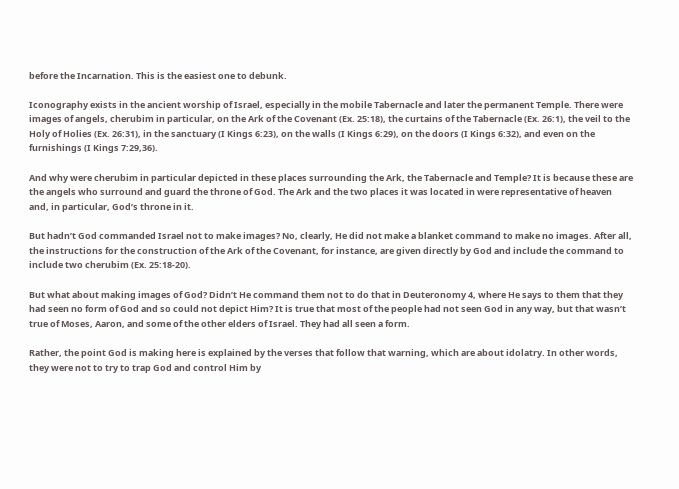before the Incarnation. This is the easiest one to debunk.

Iconography exists in the ancient worship of Israel, especially in the mobile Tabernacle and later the permanent Temple. There were images of angels, cherubim in particular, on the Ark of the Covenant (Ex. 25:18), the curtains of the Tabernacle (Ex. 26:1), the veil to the Holy of Holies (Ex. 26:31), in the sanctuary (I Kings 6:23), on the walls (I Kings 6:29), on the doors (I Kings 6:32), and even on the furnishings (I Kings 7:29,36).

And why were cherubim in particular depicted in these places surrounding the Ark, the Tabernacle and Temple? It is because these are the angels who surround and guard the throne of God. The Ark and the two places it was located in were representative of heaven and, in particular, God’s throne in it.

But hadn’t God commanded Israel not to make images? No, clearly, He did not make a blanket command to make no images. After all, the instructions for the construction of the Ark of the Covenant, for instance, are given directly by God and include the command to include two cherubim (Ex. 25:18-20).

But what about making images of God? Didn’t He command them not to do that in Deuteronomy 4, where He says to them that they had seen no form of God and so could not depict Him? It is true that most of the people had not seen God in any way, but that wasn’t true of Moses, Aaron, and some of the other elders of Israel. They had all seen a form.

Rather, the point God is making here is explained by the verses that follow that warning, which are about idolatry. In other words, they were not to try to trap God and control Him by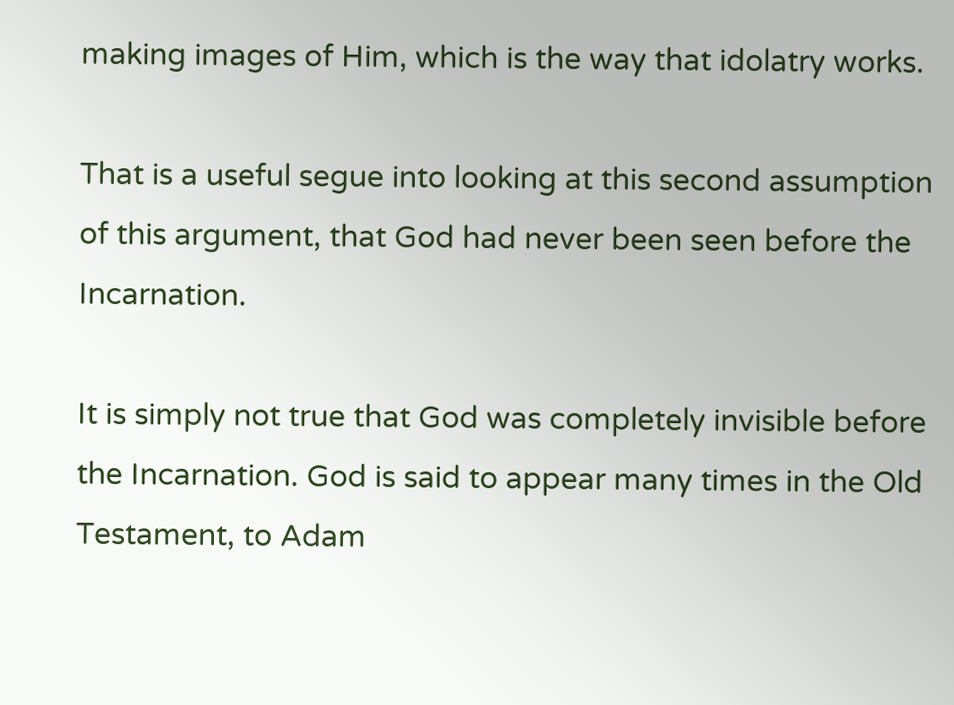making images of Him, which is the way that idolatry works.

That is a useful segue into looking at this second assumption of this argument, that God had never been seen before the Incarnation.

It is simply not true that God was completely invisible before the Incarnation. God is said to appear many times in the Old Testament, to Adam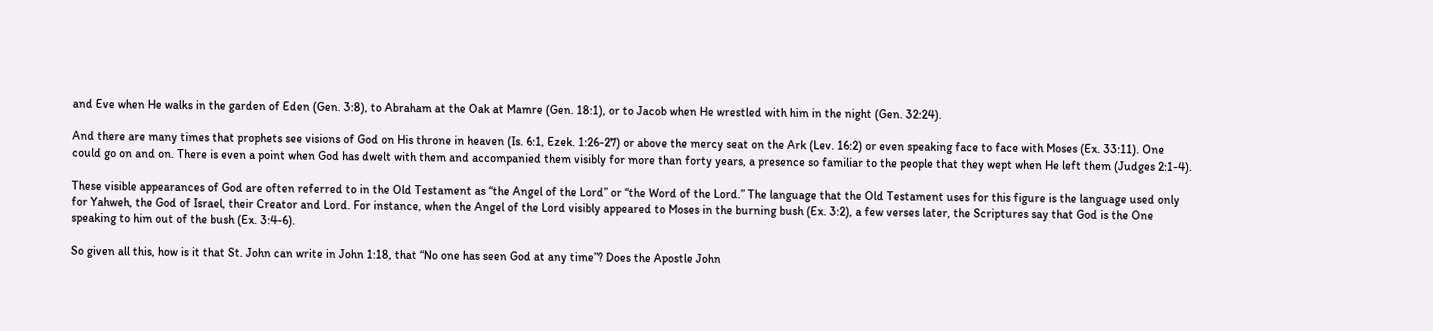and Eve when He walks in the garden of Eden (Gen. 3:8), to Abraham at the Oak at Mamre (Gen. 18:1), or to Jacob when He wrestled with him in the night (Gen. 32:24).

And there are many times that prophets see visions of God on His throne in heaven (Is. 6:1, Ezek. 1:26-27) or above the mercy seat on the Ark (Lev. 16:2) or even speaking face to face with Moses (Ex. 33:11). One could go on and on. There is even a point when God has dwelt with them and accompanied them visibly for more than forty years, a presence so familiar to the people that they wept when He left them (Judges 2:1-4).

These visible appearances of God are often referred to in the Old Testament as “the Angel of the Lord” or “the Word of the Lord.” The language that the Old Testament uses for this figure is the language used only for Yahweh, the God of Israel, their Creator and Lord. For instance, when the Angel of the Lord visibly appeared to Moses in the burning bush (Ex. 3:2), a few verses later, the Scriptures say that God is the One speaking to him out of the bush (Ex. 3:4-6).

So given all this, how is it that St. John can write in John 1:18, that “No one has seen God at any time”? Does the Apostle John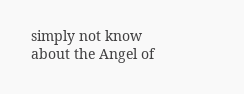simply not know about the Angel of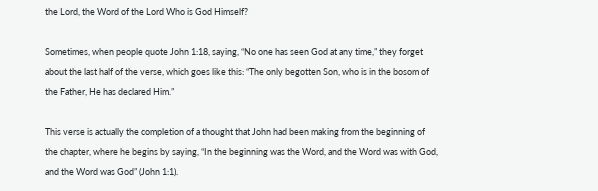the Lord, the Word of the Lord Who is God Himself?

Sometimes, when people quote John 1:18, saying, “No one has seen God at any time,” they forget about the last half of the verse, which goes like this: “The only begotten Son, who is in the bosom of the Father, He has declared Him.”

This verse is actually the completion of a thought that John had been making from the beginning of the chapter, where he begins by saying, “In the beginning was the Word, and the Word was with God, and the Word was God” (John 1:1).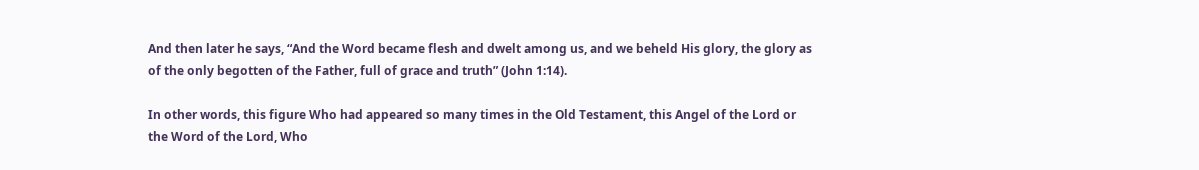And then later he says, “And the Word became flesh and dwelt among us, and we beheld His glory, the glory as of the only begotten of the Father, full of grace and truth” (John 1:14).

In other words, this figure Who had appeared so many times in the Old Testament, this Angel of the Lord or the Word of the Lord, Who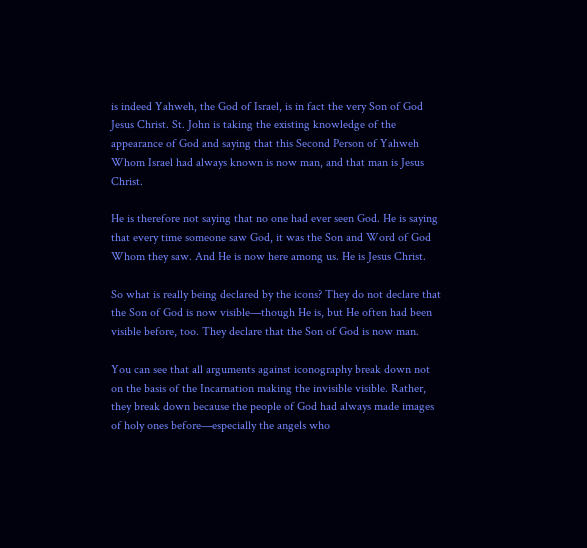is indeed Yahweh, the God of Israel, is in fact the very Son of God Jesus Christ. St. John is taking the existing knowledge of the appearance of God and saying that this Second Person of Yahweh Whom Israel had always known is now man, and that man is Jesus Christ.

He is therefore not saying that no one had ever seen God. He is saying that every time someone saw God, it was the Son and Word of God Whom they saw. And He is now here among us. He is Jesus Christ.

So what is really being declared by the icons? They do not declare that the Son of God is now visible—though He is, but He often had been visible before, too. They declare that the Son of God is now man.

You can see that all arguments against iconography break down not on the basis of the Incarnation making the invisible visible. Rather, they break down because the people of God had always made images of holy ones before—especially the angels who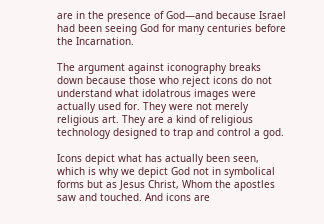are in the presence of God—and because Israel had been seeing God for many centuries before the Incarnation.

The argument against iconography breaks down because those who reject icons do not understand what idolatrous images were actually used for. They were not merely religious art. They are a kind of religious technology designed to trap and control a god.

Icons depict what has actually been seen, which is why we depict God not in symbolical forms but as Jesus Christ, Whom the apostles saw and touched. And icons are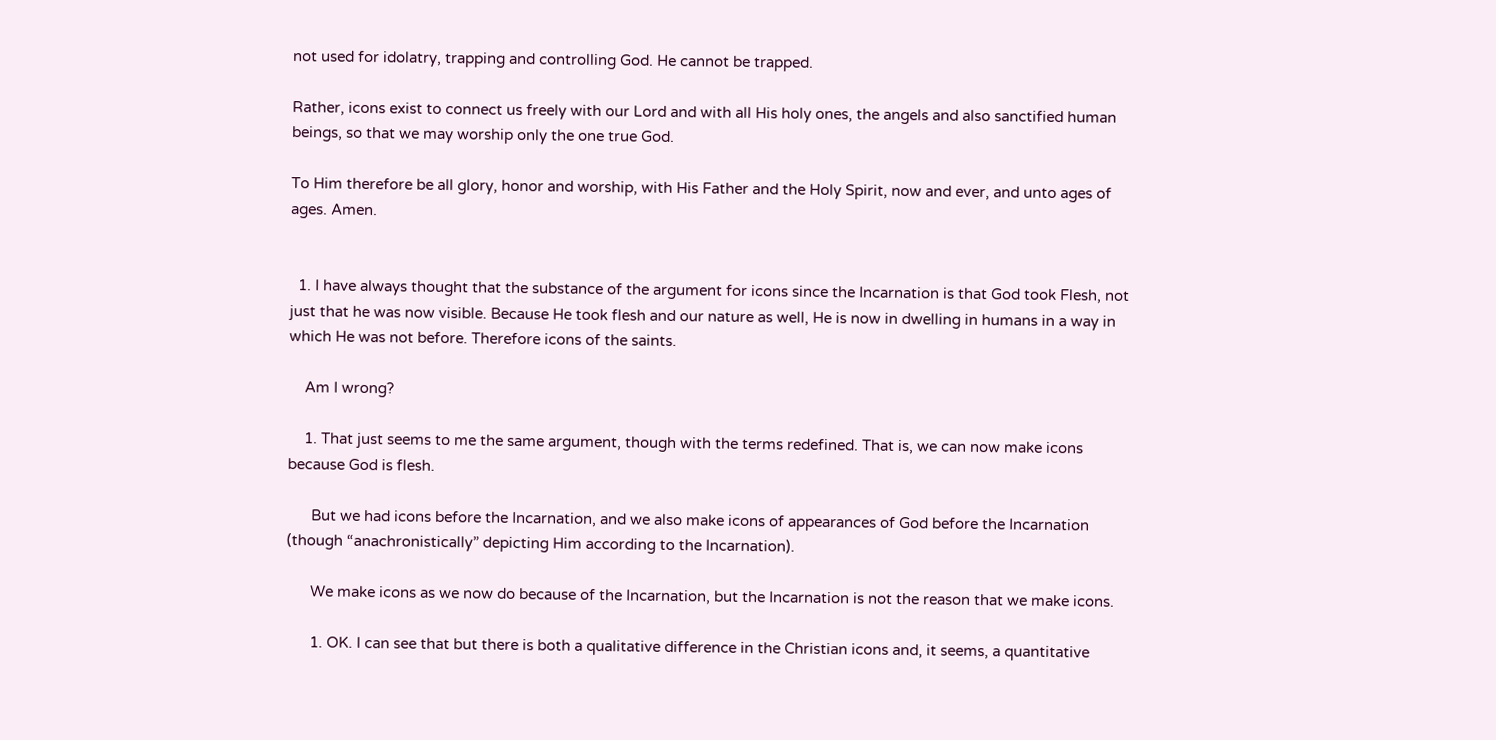not used for idolatry, trapping and controlling God. He cannot be trapped.

Rather, icons exist to connect us freely with our Lord and with all His holy ones, the angels and also sanctified human beings, so that we may worship only the one true God.

To Him therefore be all glory, honor and worship, with His Father and the Holy Spirit, now and ever, and unto ages of ages. Amen.


  1. I have always thought that the substance of the argument for icons since the Incarnation is that God took Flesh, not just that he was now visible. Because He took flesh and our nature as well, He is now in dwelling in humans in a way in which He was not before. Therefore icons of the saints.

    Am I wrong?

    1. That just seems to me the same argument, though with the terms redefined. That is, we can now make icons because God is flesh.

      But we had icons before the Incarnation, and we also make icons of appearances of God before the Incarnation (though “anachronistically” depicting Him according to the Incarnation).

      We make icons as we now do because of the Incarnation, but the Incarnation is not the reason that we make icons.

      1. OK. I can see that but there is both a qualitative difference in the Christian icons and, it seems, a quantitative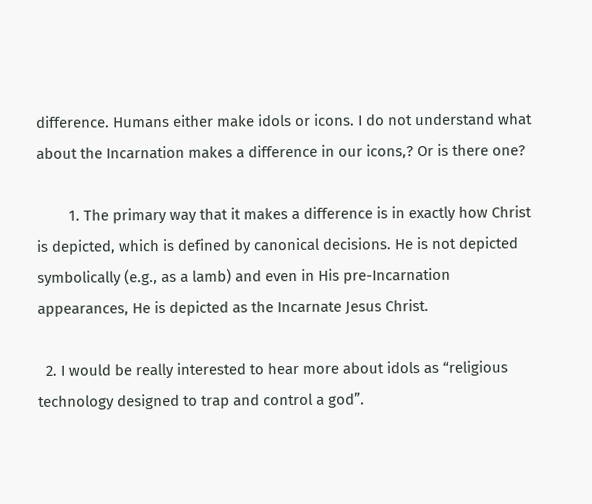difference. Humans either make idols or icons. I do not understand what about the Incarnation makes a difference in our icons,? Or is there one?

        1. The primary way that it makes a difference is in exactly how Christ is depicted, which is defined by canonical decisions. He is not depicted symbolically (e.g., as a lamb) and even in His pre-Incarnation appearances, He is depicted as the Incarnate Jesus Christ.

  2. I would be really interested to hear more about idols as “religious technology designed to trap and control a god”.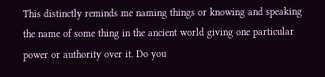This distinctly reminds me naming things or knowing and speaking the name of some thing in the ancient world giving one particular power or authority over it. Do you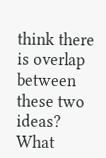think there is overlap between these two ideas? What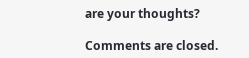are your thoughts?

Comments are closed.